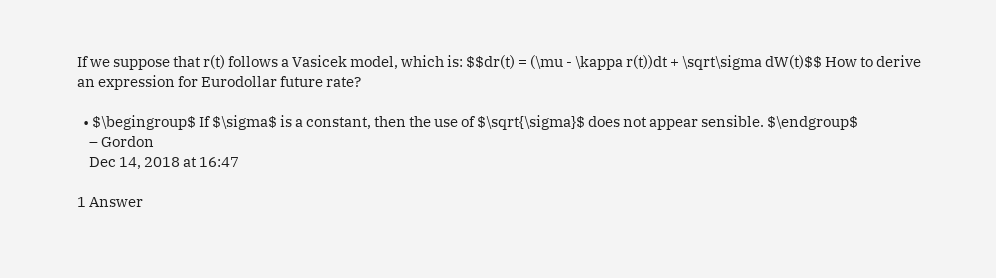If we suppose that r(t) follows a Vasicek model, which is: $$dr(t) = (\mu - \kappa r(t))dt + \sqrt\sigma dW(t)$$ How to derive an expression for Eurodollar future rate?

  • $\begingroup$ If $\sigma$ is a constant, then the use of $\sqrt{\sigma}$ does not appear sensible. $\endgroup$
    – Gordon
    Dec 14, 2018 at 16:47

1 Answer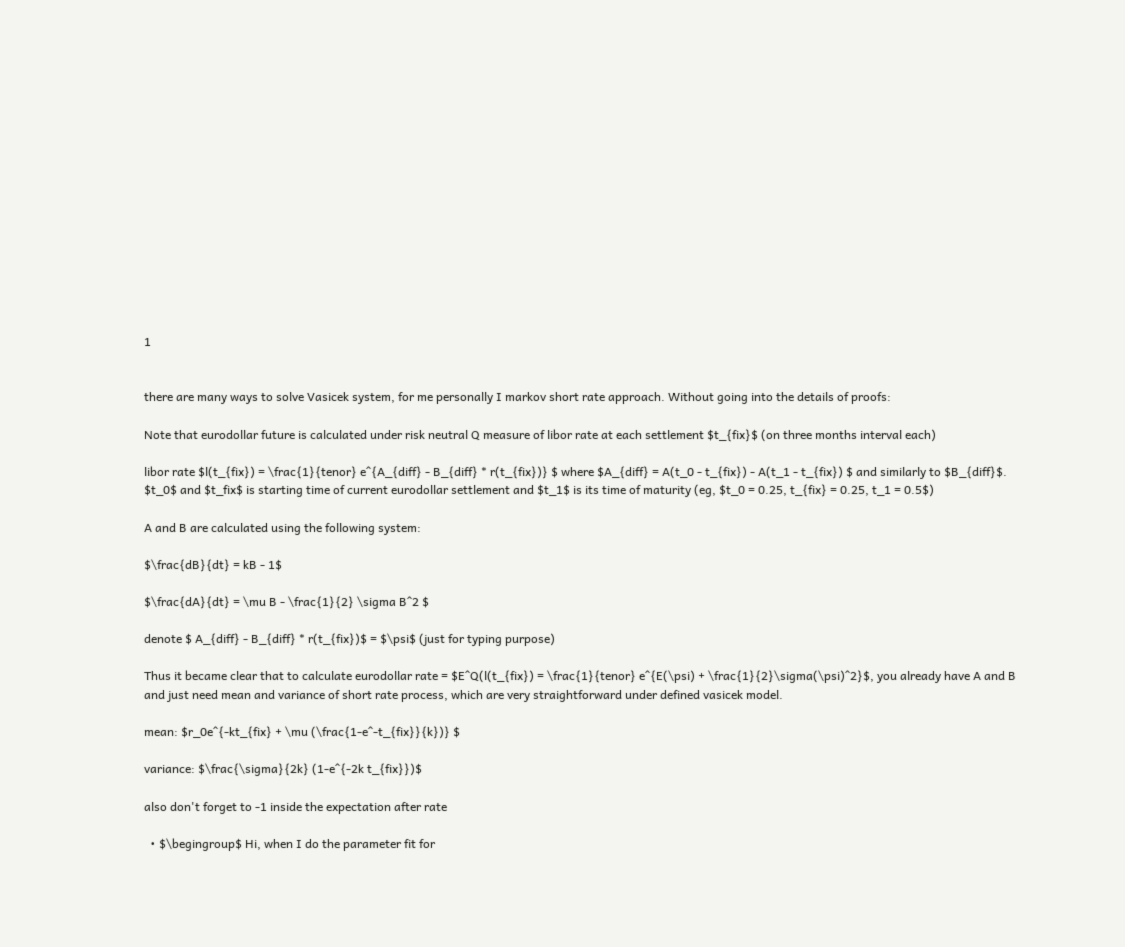1


there are many ways to solve Vasicek system, for me personally I markov short rate approach. Without going into the details of proofs:

Note that eurodollar future is calculated under risk neutral Q measure of libor rate at each settlement $t_{fix}$ (on three months interval each)

libor rate $l(t_{fix}) = \frac{1}{tenor} e^{A_{diff} - B_{diff} * r(t_{fix})} $ where $A_{diff} = A(t_0 - t_{fix}) - A(t_1 - t_{fix}) $ and similarly to $B_{diff}$. $t_0$ and $t_fix$ is starting time of current eurodollar settlement and $t_1$ is its time of maturity (eg, $t_0 = 0.25, t_{fix} = 0.25, t_1 = 0.5$)

A and B are calculated using the following system:

$\frac{dB}{dt} = kB - 1$

$\frac{dA}{dt} = \mu B - \frac{1}{2} \sigma B^2 $

denote $ A_{diff} - B_{diff} * r(t_{fix})$ = $\psi$ (just for typing purpose)

Thus it became clear that to calculate eurodollar rate = $E^Q(l(t_{fix}) = \frac{1}{tenor} e^{E(\psi) + \frac{1}{2}\sigma(\psi)^2}$, you already have A and B and just need mean and variance of short rate process, which are very straightforward under defined vasicek model.

mean: $r_0e^{-kt_{fix} + \mu (\frac{1-e^-t_{fix}}{k})} $

variance: $\frac{\sigma}{2k} (1-e^{-2k t_{fix}})$

also don't forget to -1 inside the expectation after rate

  • $\begingroup$ Hi, when I do the parameter fit for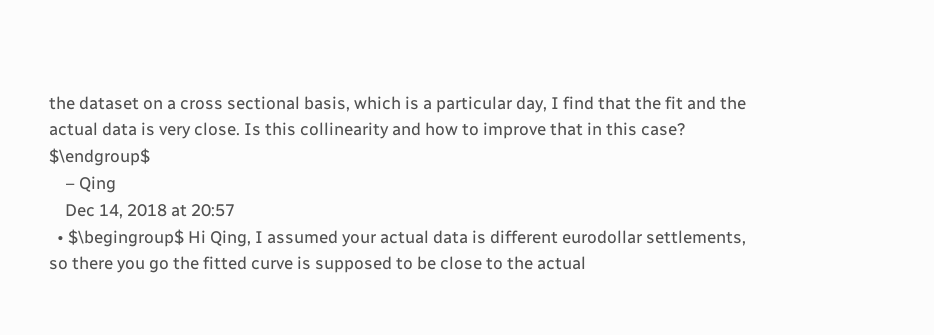the dataset on a cross sectional basis, which is a particular day, I find that the fit and the actual data is very close. Is this collinearity and how to improve that in this case? $\endgroup$
    – Qing
    Dec 14, 2018 at 20:57
  • $\begingroup$ Hi Qing, I assumed your actual data is different eurodollar settlements, so there you go the fitted curve is supposed to be close to the actual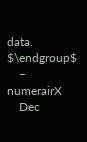data. $\endgroup$
    – numerairX
    Dec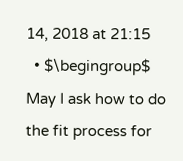14, 2018 at 21:15
  • $\begingroup$ May I ask how to do the fit process for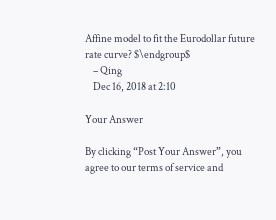Affine model to fit the Eurodollar future rate curve? $\endgroup$
    – Qing
    Dec 16, 2018 at 2:10

Your Answer

By clicking “Post Your Answer”, you agree to our terms of service and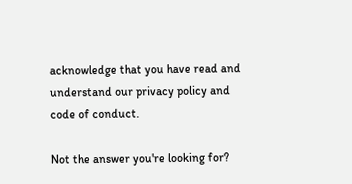acknowledge that you have read and understand our privacy policy and code of conduct.

Not the answer you're looking for?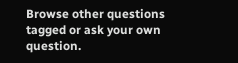Browse other questions tagged or ask your own question.